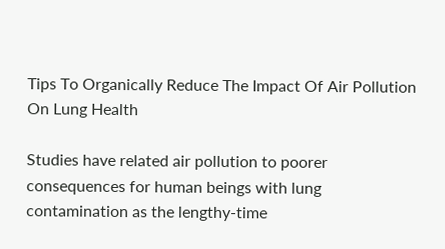Tips To Organically Reduce The Impact Of Air Pollution On Lung Health

Studies have related air pollution to poorer consequences for human beings with lung contamination as the lengthy-time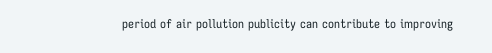period of air pollution publicity can contribute to improving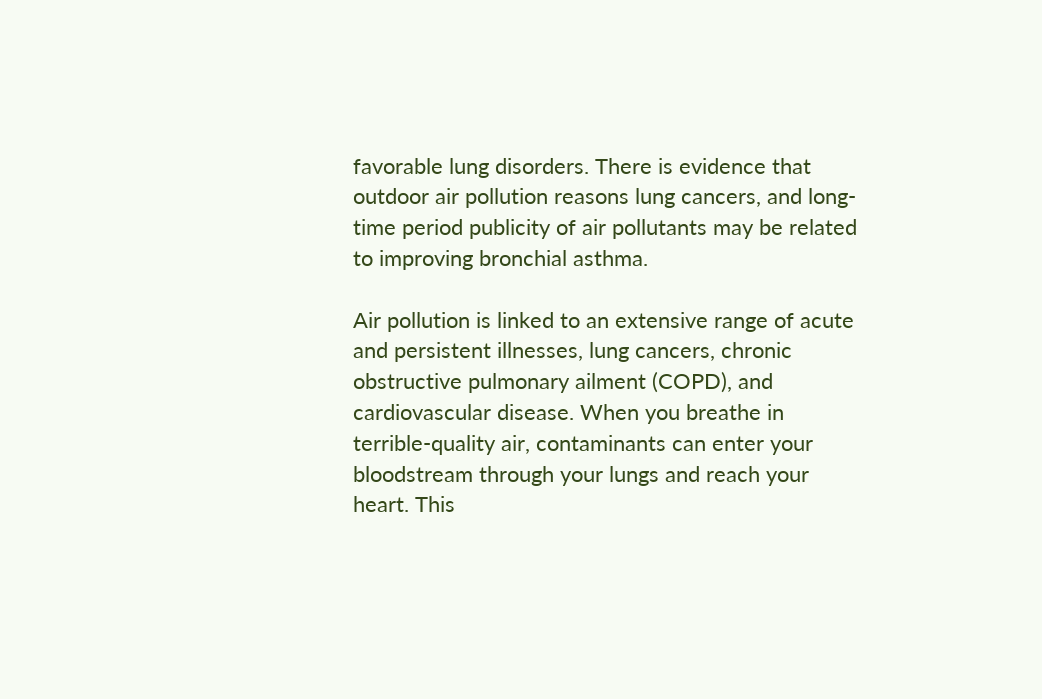favorable lung disorders. There is evidence that outdoor air pollution reasons lung cancers, and long-time period publicity of air pollutants may be related to improving bronchial asthma.

Air pollution is linked to an extensive range of acute and persistent illnesses, lung cancers, chronic obstructive pulmonary ailment (COPD), and cardiovascular disease. When you breathe in terrible-quality air, contaminants can enter your bloodstream through your lungs and reach your heart. This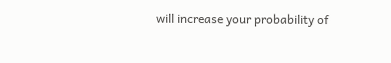will increase your probability of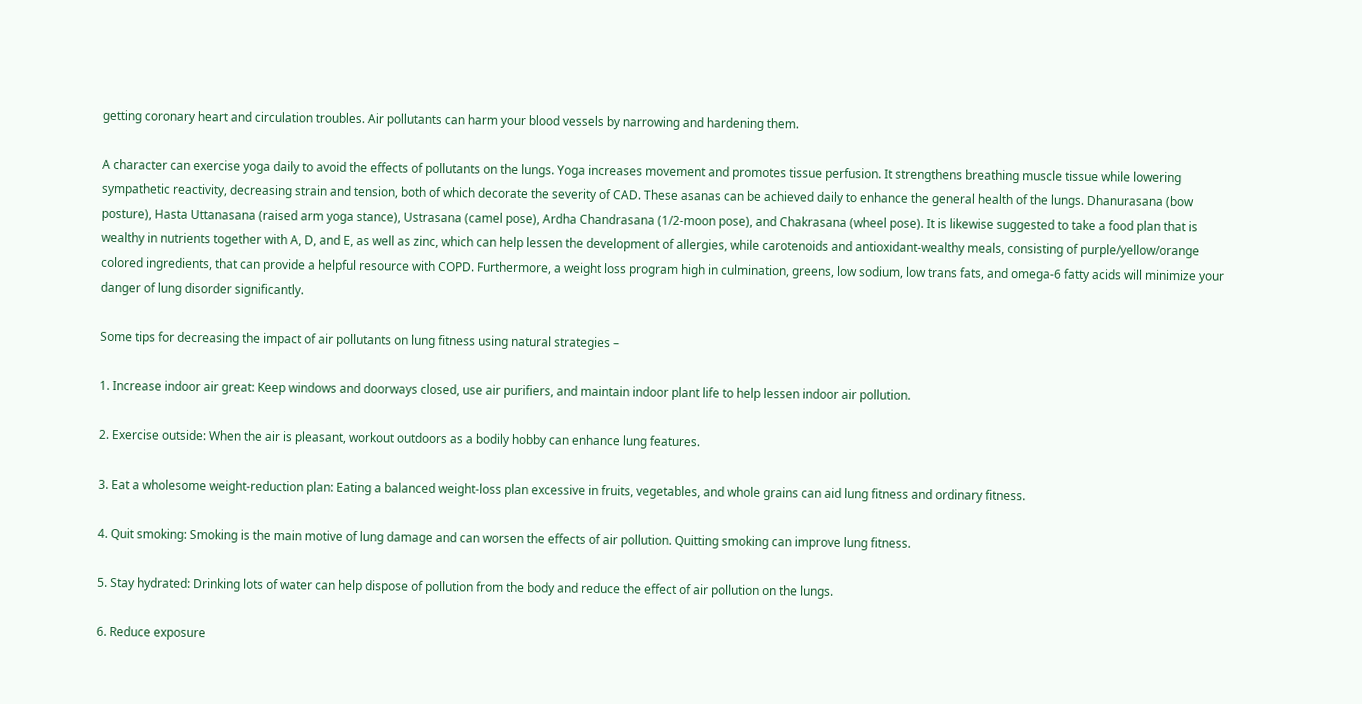getting coronary heart and circulation troubles. Air pollutants can harm your blood vessels by narrowing and hardening them.

A character can exercise yoga daily to avoid the effects of pollutants on the lungs. Yoga increases movement and promotes tissue perfusion. It strengthens breathing muscle tissue while lowering sympathetic reactivity, decreasing strain and tension, both of which decorate the severity of CAD. These asanas can be achieved daily to enhance the general health of the lungs. Dhanurasana (bow posture), Hasta Uttanasana (raised arm yoga stance), Ustrasana (camel pose), Ardha Chandrasana (1/2-moon pose), and Chakrasana (wheel pose). It is likewise suggested to take a food plan that is wealthy in nutrients together with A, D, and E, as well as zinc, which can help lessen the development of allergies, while carotenoids and antioxidant-wealthy meals, consisting of purple/yellow/orange colored ingredients, that can provide a helpful resource with COPD. Furthermore, a weight loss program high in culmination, greens, low sodium, low trans fats, and omega-6 fatty acids will minimize your danger of lung disorder significantly.

Some tips for decreasing the impact of air pollutants on lung fitness using natural strategies –

1. Increase indoor air great: Keep windows and doorways closed, use air purifiers, and maintain indoor plant life to help lessen indoor air pollution.

2. Exercise outside: When the air is pleasant, workout outdoors as a bodily hobby can enhance lung features.

3. Eat a wholesome weight-reduction plan: Eating a balanced weight-loss plan excessive in fruits, vegetables, and whole grains can aid lung fitness and ordinary fitness.

4. Quit smoking: Smoking is the main motive of lung damage and can worsen the effects of air pollution. Quitting smoking can improve lung fitness.

5. Stay hydrated: Drinking lots of water can help dispose of pollution from the body and reduce the effect of air pollution on the lungs.

6. Reduce exposure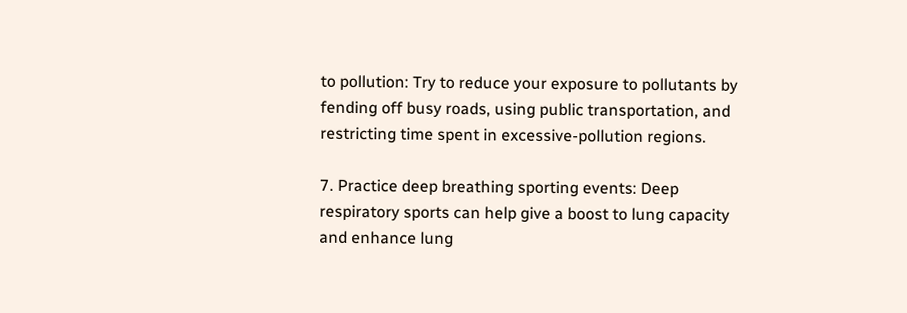to pollution: Try to reduce your exposure to pollutants by fending off busy roads, using public transportation, and restricting time spent in excessive-pollution regions.

7. Practice deep breathing sporting events: Deep respiratory sports can help give a boost to lung capacity and enhance lung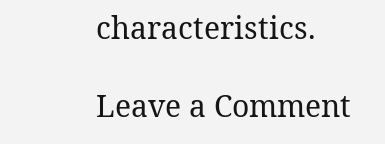characteristics.

Leave a Comment